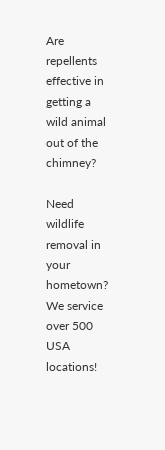Are repellents effective in getting a wild animal out of the chimney?

Need wildlife removal in your hometown? We service over 500 USA locations!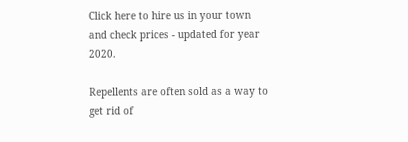Click here to hire us in your town and check prices - updated for year 2020.

Repellents are often sold as a way to get rid of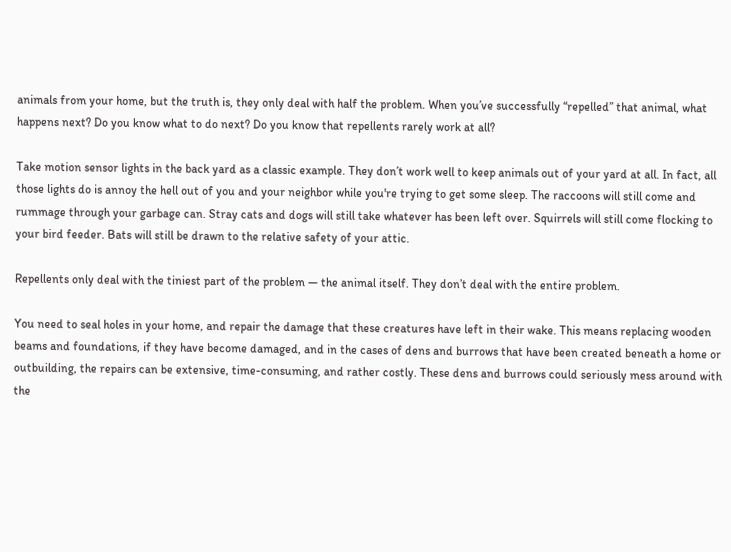animals from your home, but the truth is, they only deal with half the problem. When you’ve successfully “repelled” that animal, what happens next? Do you know what to do next? Do you know that repellents rarely work at all?

Take motion sensor lights in the back yard as a classic example. They don’t work well to keep animals out of your yard at all. In fact, all those lights do is annoy the hell out of you and your neighbor while you're trying to get some sleep. The raccoons will still come and rummage through your garbage can. Stray cats and dogs will still take whatever has been left over. Squirrels will still come flocking to your bird feeder. Bats will still be drawn to the relative safety of your attic.

Repellents only deal with the tiniest part of the problem — the animal itself. They don’t deal with the entire problem.

You need to seal holes in your home, and repair the damage that these creatures have left in their wake. This means replacing wooden beams and foundations, if they have become damaged, and in the cases of dens and burrows that have been created beneath a home or outbuilding, the repairs can be extensive, time-consuming, and rather costly. These dens and burrows could seriously mess around with the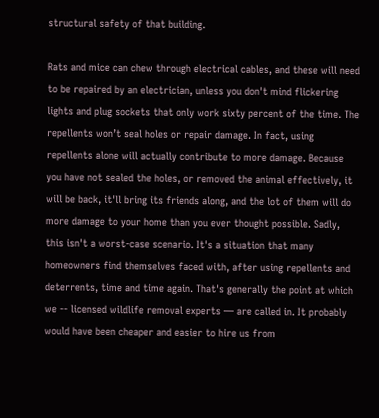structural safety of that building.

Rats and mice can chew through electrical cables, and these will need to be repaired by an electrician, unless you don't mind flickering lights and plug sockets that only work sixty percent of the time. The repellents won’t seal holes or repair damage. In fact, using repellents alone will actually contribute to more damage. Because you have not sealed the holes, or removed the animal effectively, it will be back, it'll bring its friends along, and the lot of them will do more damage to your home than you ever thought possible. Sadly, this isn't a worst-case scenario. It's a situation that many homeowners find themselves faced with, after using repellents and deterrents, time and time again. That's generally the point at which we -- licensed wildlife removal experts — are called in. It probably would have been cheaper and easier to hire us from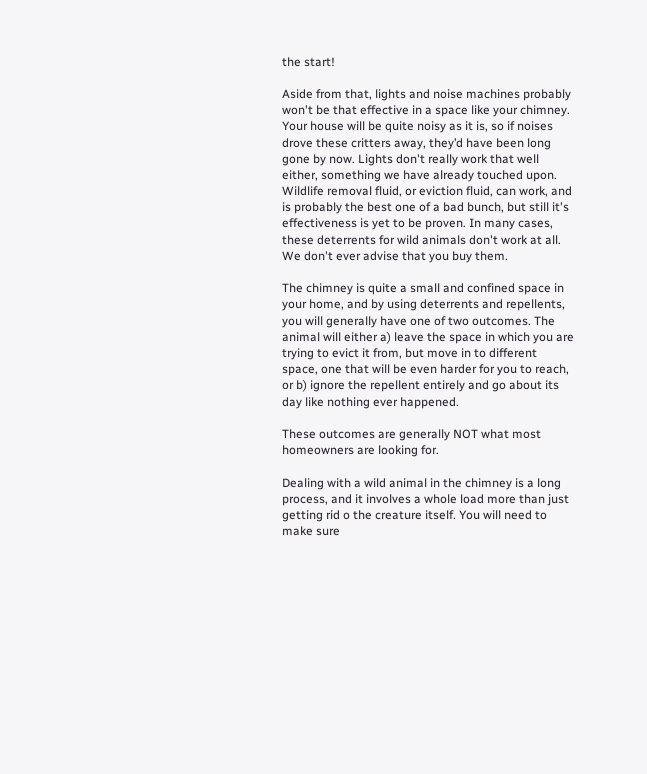the start!

Aside from that, lights and noise machines probably won't be that effective in a space like your chimney. Your house will be quite noisy as it is, so if noises drove these critters away, they’d have been long gone by now. Lights don't really work that well either, something we have already touched upon. Wildlife removal fluid, or eviction fluid, can work, and is probably the best one of a bad bunch, but still it's effectiveness is yet to be proven. In many cases, these deterrents for wild animals don't work at all. We don't ever advise that you buy them.

The chimney is quite a small and confined space in your home, and by using deterrents and repellents, you will generally have one of two outcomes. The animal will either a) leave the space in which you are trying to evict it from, but move in to different space, one that will be even harder for you to reach, or b) ignore the repellent entirely and go about its day like nothing ever happened.

These outcomes are generally NOT what most homeowners are looking for.

Dealing with a wild animal in the chimney is a long process, and it involves a whole load more than just getting rid o the creature itself. You will need to make sure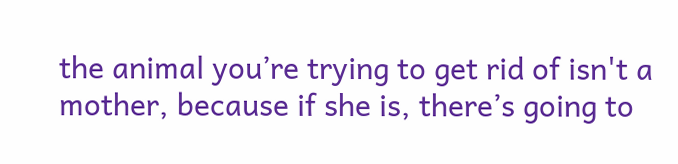the animal you’re trying to get rid of isn't a mother, because if she is, there’s going to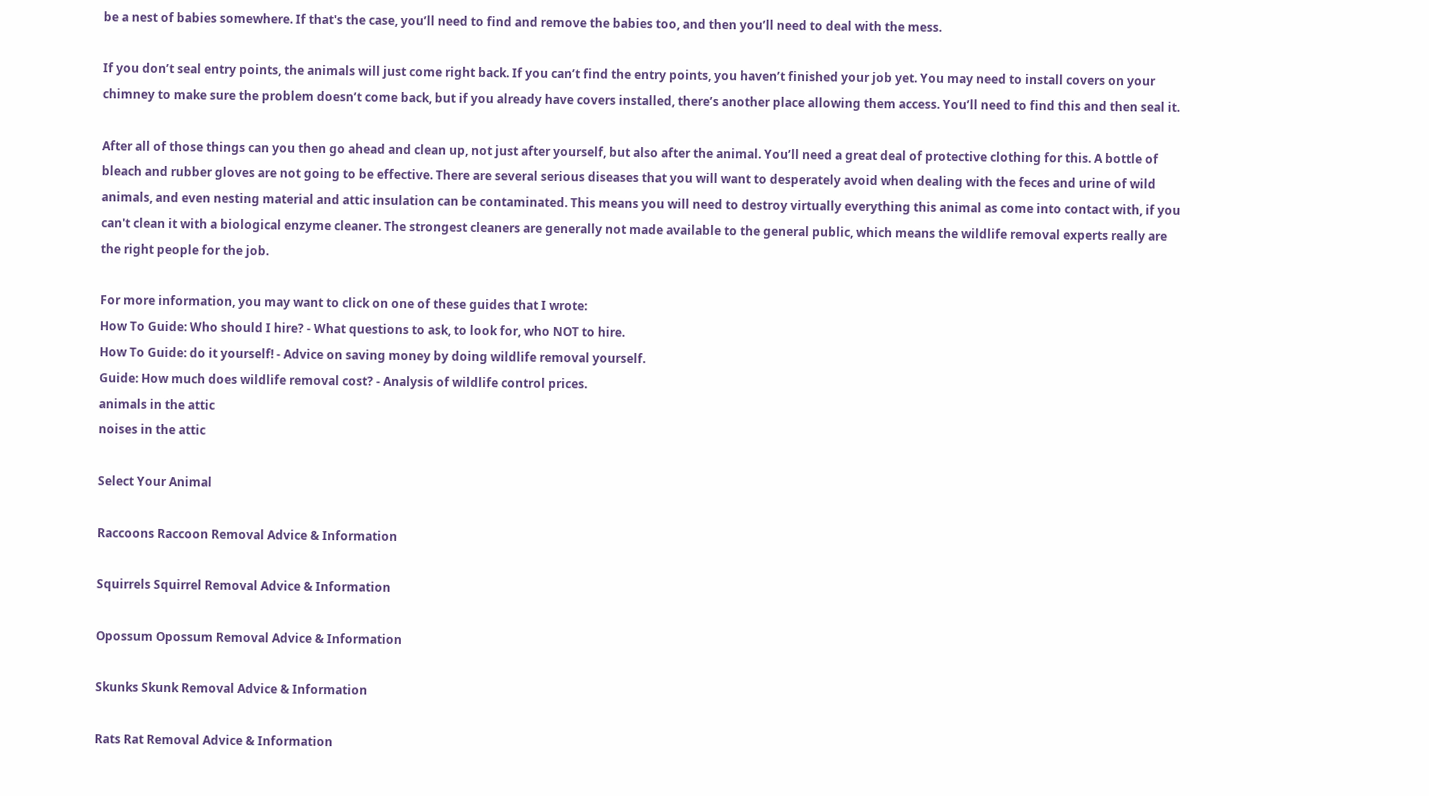be a nest of babies somewhere. If that's the case, you’ll need to find and remove the babies too, and then you’ll need to deal with the mess.

If you don’t seal entry points, the animals will just come right back. If you can’t find the entry points, you haven’t finished your job yet. You may need to install covers on your chimney to make sure the problem doesn’t come back, but if you already have covers installed, there’s another place allowing them access. You’ll need to find this and then seal it.

After all of those things can you then go ahead and clean up, not just after yourself, but also after the animal. You’ll need a great deal of protective clothing for this. A bottle of bleach and rubber gloves are not going to be effective. There are several serious diseases that you will want to desperately avoid when dealing with the feces and urine of wild animals, and even nesting material and attic insulation can be contaminated. This means you will need to destroy virtually everything this animal as come into contact with, if you can't clean it with a biological enzyme cleaner. The strongest cleaners are generally not made available to the general public, which means the wildlife removal experts really are the right people for the job.

For more information, you may want to click on one of these guides that I wrote:
How To Guide: Who should I hire? - What questions to ask, to look for, who NOT to hire.
How To Guide: do it yourself! - Advice on saving money by doing wildlife removal yourself.
Guide: How much does wildlife removal cost? - Analysis of wildlife control prices.
animals in the attic
noises in the attic

Select Your Animal

Raccoons Raccoon Removal Advice & Information

Squirrels Squirrel Removal Advice & Information

Opossum Opossum Removal Advice & Information

Skunks Skunk Removal Advice & Information

Rats Rat Removal Advice & Information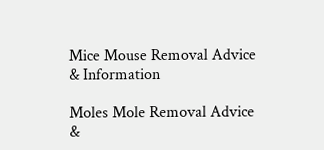Mice Mouse Removal Advice & Information

Moles Mole Removal Advice &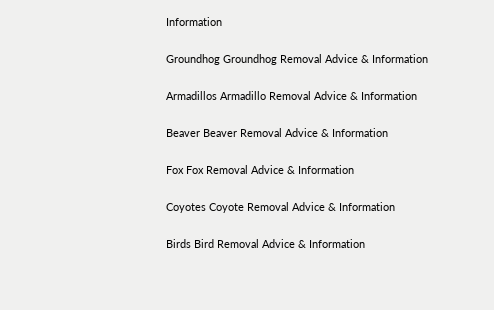Information

Groundhog Groundhog Removal Advice & Information

Armadillos Armadillo Removal Advice & Information

Beaver Beaver Removal Advice & Information

Fox Fox Removal Advice & Information

Coyotes Coyote Removal Advice & Information

Birds Bird Removal Advice & Information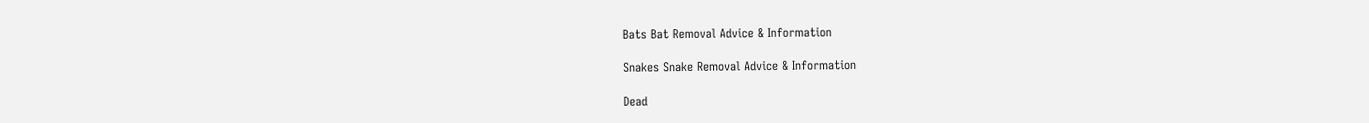Bats Bat Removal Advice & Information

Snakes Snake Removal Advice & Information

Dead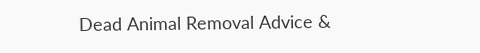Dead Animal Removal Advice &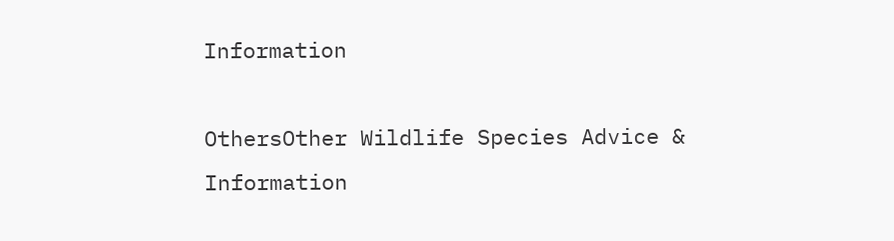Information

OthersOther Wildlife Species Advice & Information